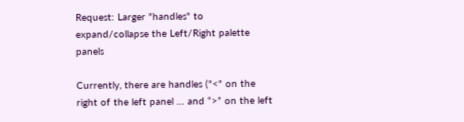Request: Larger "handles" to expand/collapse the Left/Right palette panels

Currently, there are handles ("<" on the right of the left panel … and “>” on the left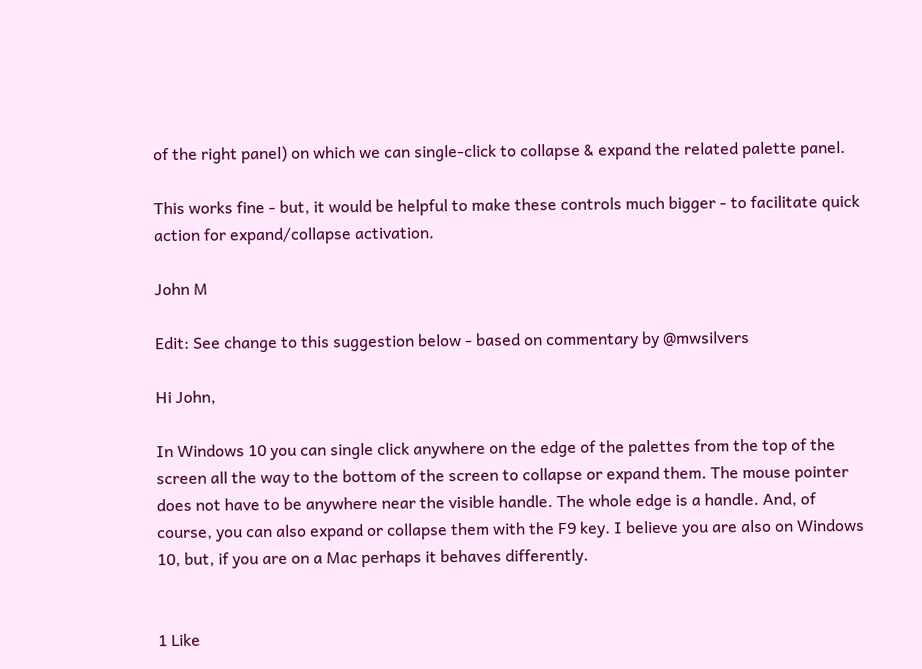of the right panel) on which we can single-click to collapse & expand the related palette panel.

This works fine - but, it would be helpful to make these controls much bigger - to facilitate quick action for expand/collapse activation.

John M

Edit: See change to this suggestion below - based on commentary by @mwsilvers

Hi John,

In Windows 10 you can single click anywhere on the edge of the palettes from the top of the screen all the way to the bottom of the screen to collapse or expand them. The mouse pointer does not have to be anywhere near the visible handle. The whole edge is a handle. And, of course, you can also expand or collapse them with the F9 key. I believe you are also on Windows 10, but, if you are on a Mac perhaps it behaves differently.


1 Like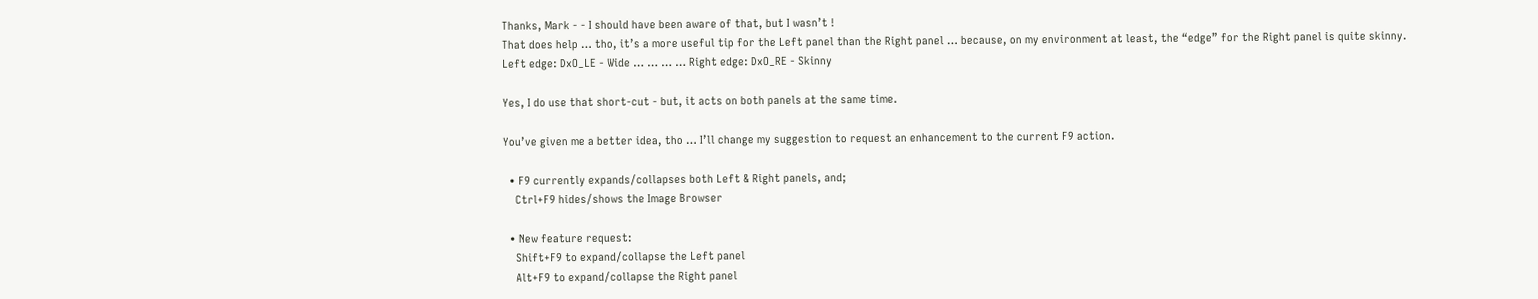Thanks, Mark - - I should have been aware of that, but I wasn’t !
That does help … tho, it’s a more useful tip for the Left panel than the Right panel … because, on my environment at least, the “edge” for the Right panel is quite skinny.
Left edge: DxO_LE - Wide … … … … Right edge: DxO_RE - Skinny

Yes, I do use that short-cut - but, it acts on both panels at the same time.

You’ve given me a better idea, tho … I’ll change my suggestion to request an enhancement to the current F9 action.

  • F9 currently expands/collapses both Left & Right panels, and;
    Ctrl+F9 hides/shows the Image Browser

  • New feature request:
    Shift+F9 to expand/collapse the Left panel
    Alt+F9 to expand/collapse the Right panel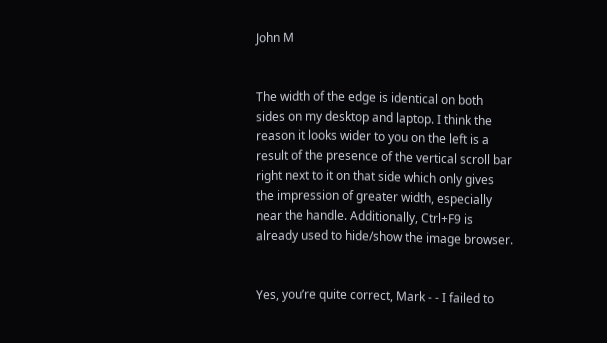John M


The width of the edge is identical on both sides on my desktop and laptop. I think the reason it looks wider to you on the left is a result of the presence of the vertical scroll bar right next to it on that side which only gives the impression of greater width, especially near the handle. Additionally, Ctrl+F9 is already used to hide/show the image browser.


Yes, you’re quite correct, Mark - - I failed to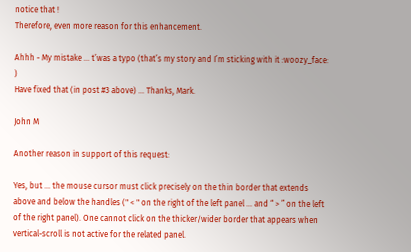notice that !
Therefore, even more reason for this enhancement.

Ahhh - My mistake … t’was a typo (that’s my story and I’m sticking with it :woozy_face: )
Have fixed that (in post #3 above) … Thanks, Mark.

John M

Another reason in support of this request:

Yes, but … the mouse cursor must click precisely on the thin border that extends above and below the handles (" < " on the right of the left panel … and “ > ” on the left of the right panel). One cannot click on the thicker/wider border that appears when vertical-scroll is not active for the related panel.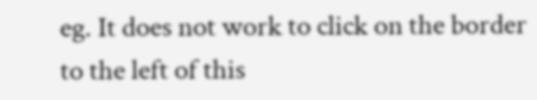eg. It does not work to click on the border to the left of this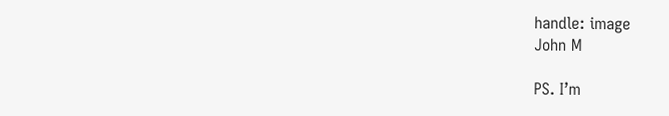handle: image
John M

PS. I’m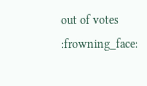out of votes :frowning_face: